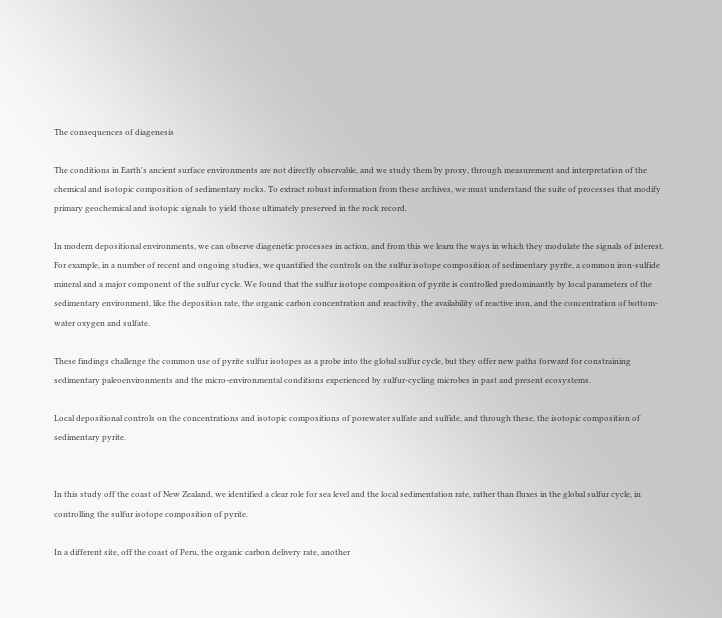The consequences of diagenesis

The conditions in Earth's ancient surface environments are not directly observable, and we study them by proxy, through measurement and interpretation of the chemical and isotopic composition of sedimentary rocks. To extract robust information from these archives, we must understand the suite of processes that modify primary geochemical and isotopic signals to yield those ultimately preserved in the rock record.

In modern depositional environments, we can observe diagenetic processes in action, and from this we learn the ways in which they modulate the signals of interest. For example, in a number of recent and ongoing studies, we quantified the controls on the sulfur isotope composition of sedimentary pyrite, a common iron-sulfide mineral and a major component of the sulfur cycle. We found that the sulfur isotope composition of pyrite is controlled predominantly by local parameters of the sedimentary environment, like the deposition rate, the organic carbon concentration and reactivity, the availability of reactive iron, and the concentration of bottom-water oxygen and sulfate.

These findings challenge the common use of pyrite sulfur isotopes as a probe into the global sulfur cycle, but they offer new paths forward for constraining sedimentary paleoenvironments and the micro-environmental conditions experienced by sulfur-cycling microbes in past and present ecosystems.

Local depositional controls on the concentrations and isotopic compositions of porewater sulfate and sulfide, and through these, the isotopic composition of sedimentary pyrite.


In this study off the coast of New Zealand, we identified a clear role for sea level and the local sedimentation rate, rather than fluxes in the global sulfur cycle, in controlling the sulfur isotope composition of pyrite.

In a different site, off the coast of Peru, the organic carbon delivery rate, another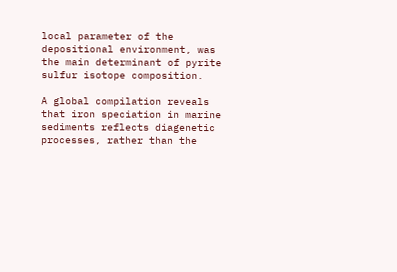local parameter of the depositional environment, was the main determinant of pyrite sulfur isotope composition.

A global compilation reveals that iron speciation in marine sediments reflects diagenetic processes, rather than the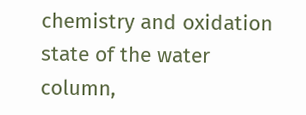chemistry and oxidation state of the water column,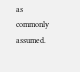as commonly assumed.